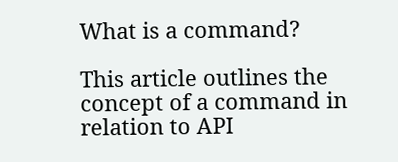What is a command?

This article outlines the concept of a command in relation to API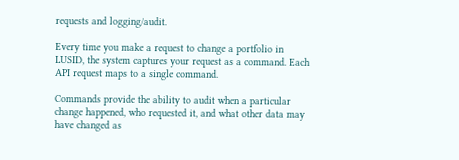requests and logging/audit.

Every time you make a request to change a portfolio in LUSID, the system captures your request as a command. Each API request maps to a single command.

Commands provide the ability to audit when a particular change happened, who requested it, and what other data may have changed as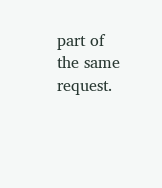part of the same request.